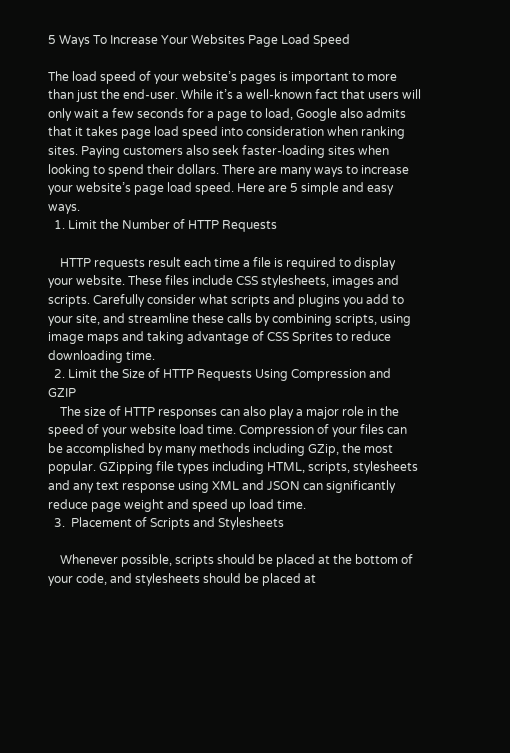5 Ways To Increase Your Websites Page Load Speed

The load speed of your website’s pages is important to more than just the end-user. While it’s a well-known fact that users will only wait a few seconds for a page to load, Google also admits that it takes page load speed into consideration when ranking sites. Paying customers also seek faster-loading sites when looking to spend their dollars. There are many ways to increase your website’s page load speed. Here are 5 simple and easy ways.
  1. Limit the Number of HTTP Requests

    HTTP requests result each time a file is required to display your website. These files include CSS stylesheets, images and scripts. Carefully consider what scripts and plugins you add to your site, and streamline these calls by combining scripts, using image maps and taking advantage of CSS Sprites to reduce downloading time.
  2. Limit the Size of HTTP Requests Using Compression and GZIP
    The size of HTTP responses can also play a major role in the speed of your website load time. Compression of your files can be accomplished by many methods including GZip, the most popular. GZipping file types including HTML, scripts, stylesheets and any text response using XML and JSON can significantly reduce page weight and speed up load time.
  3.  Placement of Scripts and Stylesheets

    Whenever possible, scripts should be placed at the bottom of your code, and stylesheets should be placed at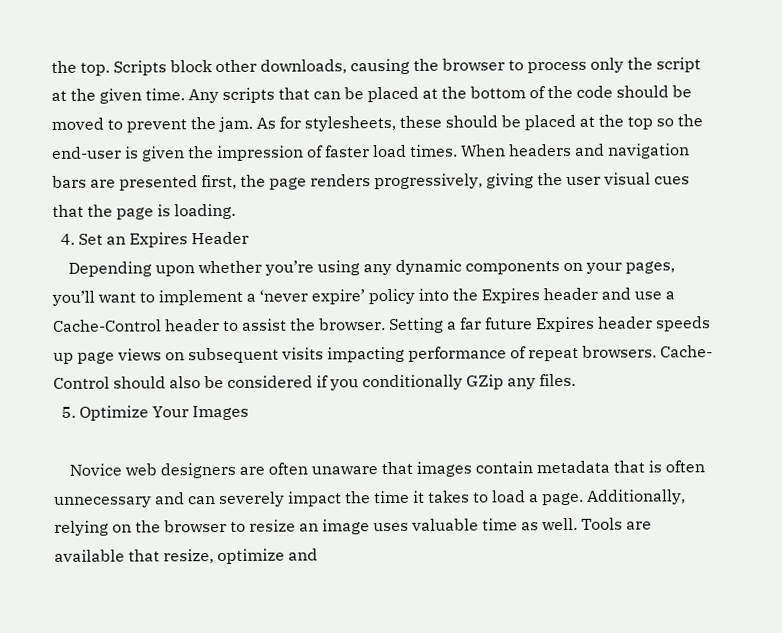the top. Scripts block other downloads, causing the browser to process only the script at the given time. Any scripts that can be placed at the bottom of the code should be moved to prevent the jam. As for stylesheets, these should be placed at the top so the end-user is given the impression of faster load times. When headers and navigation bars are presented first, the page renders progressively, giving the user visual cues that the page is loading.
  4. Set an Expires Header
    Depending upon whether you’re using any dynamic components on your pages, you’ll want to implement a ‘never expire’ policy into the Expires header and use a Cache-Control header to assist the browser. Setting a far future Expires header speeds up page views on subsequent visits impacting performance of repeat browsers. Cache-Control should also be considered if you conditionally GZip any files.
  5. Optimize Your Images

    Novice web designers are often unaware that images contain metadata that is often unnecessary and can severely impact the time it takes to load a page. Additionally, relying on the browser to resize an image uses valuable time as well. Tools are available that resize, optimize and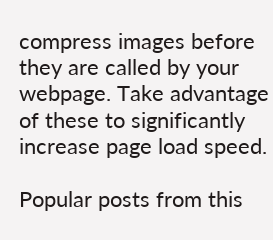compress images before they are called by your webpage. Take advantage of these to significantly increase page load speed.

Popular posts from this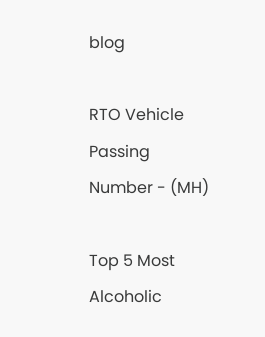blog

RTO Vehicle Passing Number - (MH)

Top 5 Most Alcoholic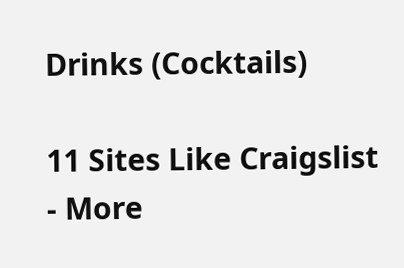Drinks (Cocktails)

11 Sites Like Craigslist - More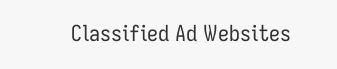Classified Ad Websites